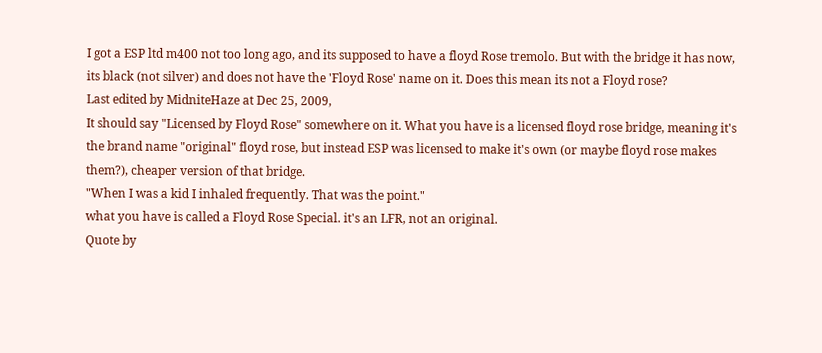I got a ESP ltd m400 not too long ago, and its supposed to have a floyd Rose tremolo. But with the bridge it has now, its black (not silver) and does not have the 'Floyd Rose' name on it. Does this mean its not a Floyd rose?
Last edited by MidniteHaze at Dec 25, 2009,
It should say "Licensed by Floyd Rose" somewhere on it. What you have is a licensed floyd rose bridge, meaning it's the brand name "original" floyd rose, but instead ESP was licensed to make it's own (or maybe floyd rose makes them?), cheaper version of that bridge.
"When I was a kid I inhaled frequently. That was the point."
what you have is called a Floyd Rose Special. it's an LFR, not an original.
Quote by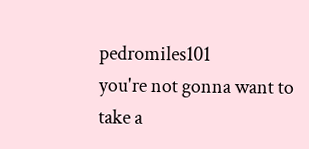pedromiles101
you're not gonna want to take a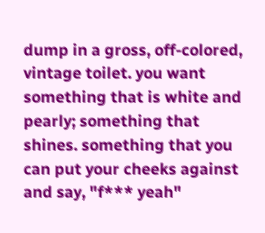dump in a gross, off-colored, vintage toilet. you want something that is white and pearly; something that shines. something that you can put your cheeks against and say, "f*** yeah"